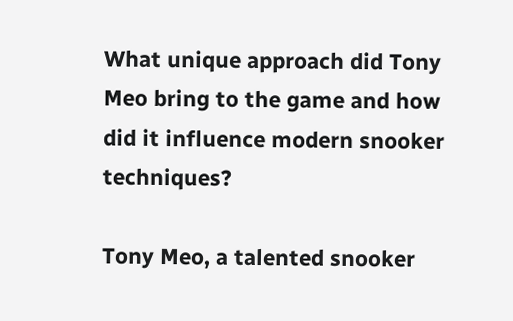What unique approach did Tony Meo bring to the game and how did it influence modern snooker techniques?

Tony Meo, a talented snooker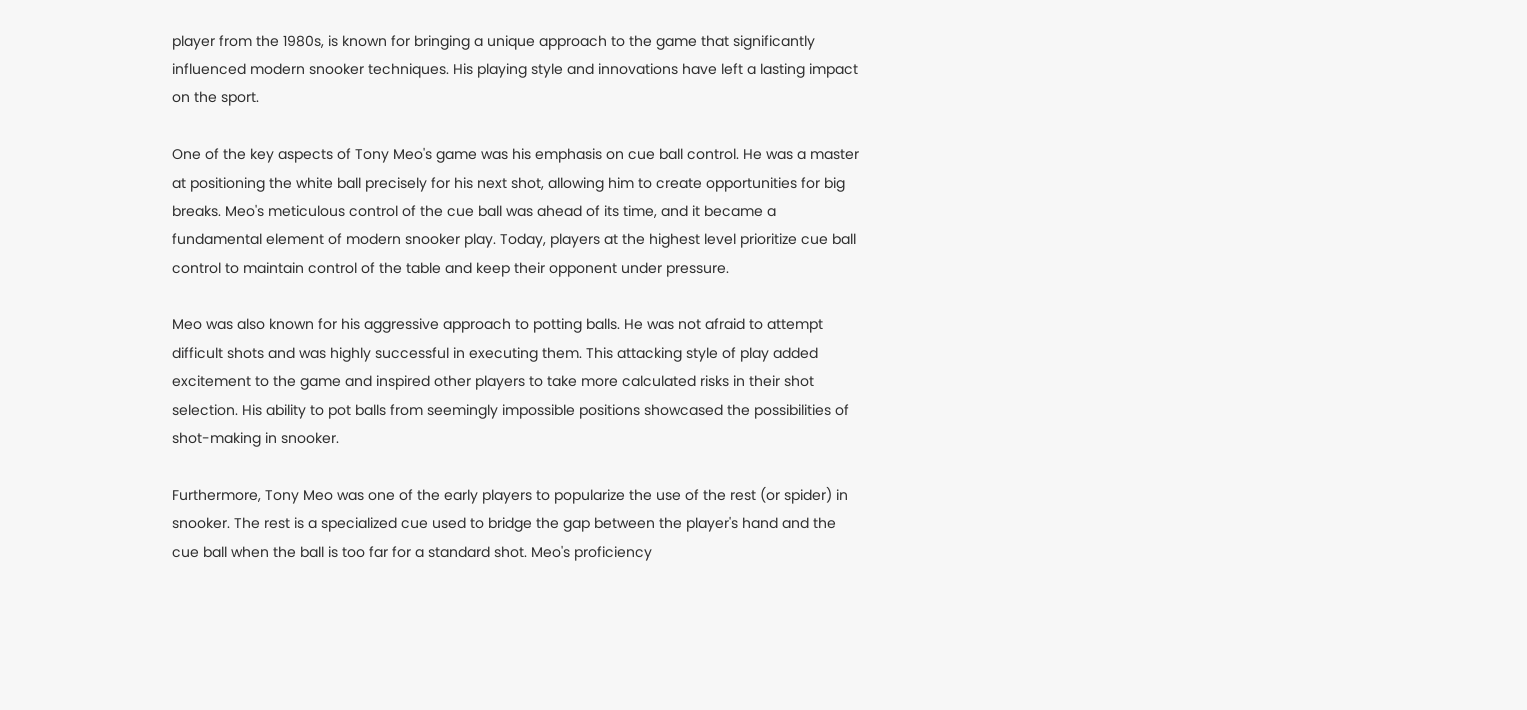player from the 1980s, is known for bringing a unique approach to the game that significantly influenced modern snooker techniques. His playing style and innovations have left a lasting impact on the sport.

One of the key aspects of Tony Meo's game was his emphasis on cue ball control. He was a master at positioning the white ball precisely for his next shot, allowing him to create opportunities for big breaks. Meo's meticulous control of the cue ball was ahead of its time, and it became a fundamental element of modern snooker play. Today, players at the highest level prioritize cue ball control to maintain control of the table and keep their opponent under pressure.

Meo was also known for his aggressive approach to potting balls. He was not afraid to attempt difficult shots and was highly successful in executing them. This attacking style of play added excitement to the game and inspired other players to take more calculated risks in their shot selection. His ability to pot balls from seemingly impossible positions showcased the possibilities of shot-making in snooker.

Furthermore, Tony Meo was one of the early players to popularize the use of the rest (or spider) in snooker. The rest is a specialized cue used to bridge the gap between the player's hand and the cue ball when the ball is too far for a standard shot. Meo's proficiency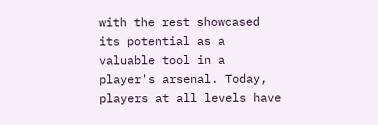with the rest showcased its potential as a valuable tool in a player's arsenal. Today, players at all levels have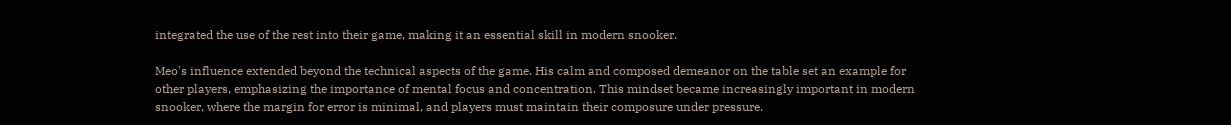integrated the use of the rest into their game, making it an essential skill in modern snooker.

Meo's influence extended beyond the technical aspects of the game. His calm and composed demeanor on the table set an example for other players, emphasizing the importance of mental focus and concentration. This mindset became increasingly important in modern snooker, where the margin for error is minimal, and players must maintain their composure under pressure.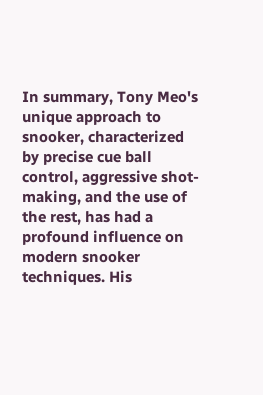In summary, Tony Meo's unique approach to snooker, characterized by precise cue ball control, aggressive shot-making, and the use of the rest, has had a profound influence on modern snooker techniques. His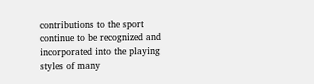contributions to the sport continue to be recognized and incorporated into the playing styles of many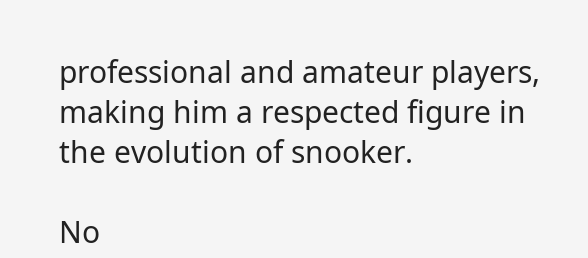professional and amateur players, making him a respected figure in the evolution of snooker.

No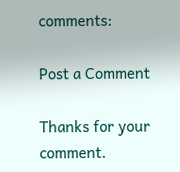comments:

Post a Comment

Thanks for your comment.